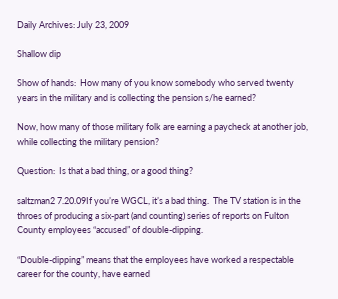Daily Archives: July 23, 2009

Shallow dip

Show of hands:  How many of you know somebody who served twenty years in the military and is collecting the pension s/he earned?

Now, how many of those military folk are earning a paycheck at another job, while collecting the military pension?

Question:  Is that a bad thing, or a good thing?

saltzman2 7.20.09If you’re WGCL, it’s a bad thing.  The TV station is in the throes of producing a six-part (and counting) series of reports on Fulton County employees “accused” of double-dipping.

“Double-dipping” means that the employees have worked a respectable career for the county, have earned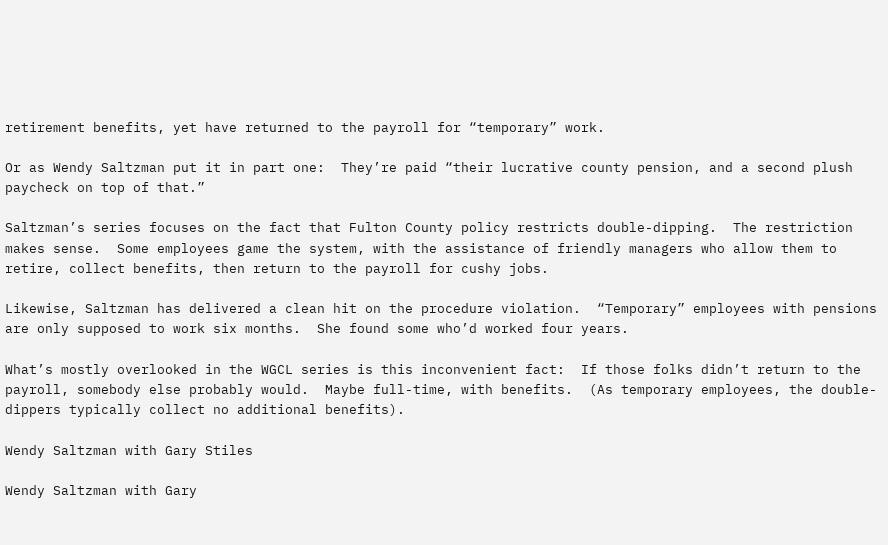retirement benefits, yet have returned to the payroll for “temporary” work.

Or as Wendy Saltzman put it in part one:  They’re paid “their lucrative county pension, and a second plush paycheck on top of that.”

Saltzman’s series focuses on the fact that Fulton County policy restricts double-dipping.  The restriction makes sense.  Some employees game the system, with the assistance of friendly managers who allow them to retire, collect benefits, then return to the payroll for cushy jobs.

Likewise, Saltzman has delivered a clean hit on the procedure violation.  “Temporary” employees with pensions are only supposed to work six months.  She found some who’d worked four years.

What’s mostly overlooked in the WGCL series is this inconvenient fact:  If those folks didn’t return to the payroll, somebody else probably would.  Maybe full-time, with benefits.  (As temporary employees, the double-dippers typically collect no additional benefits).

Wendy Saltzman with Gary Stiles

Wendy Saltzman with Gary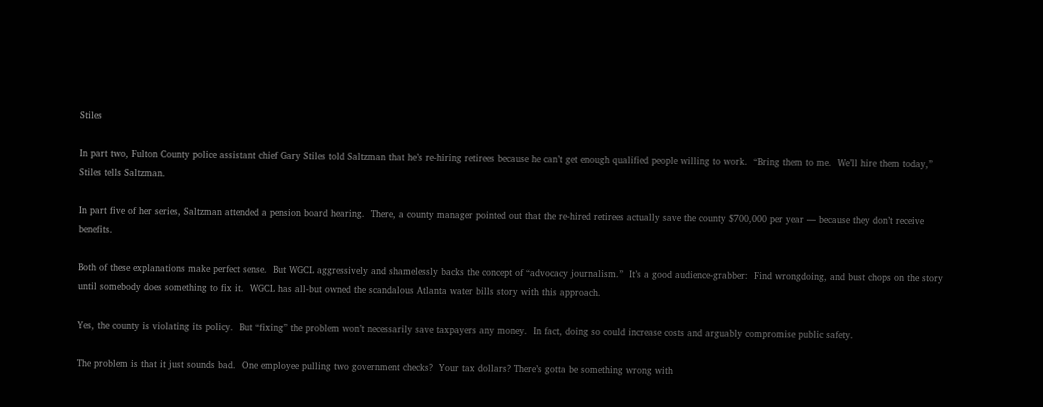Stiles

In part two, Fulton County police assistant chief Gary Stiles told Saltzman that he’s re-hiring retirees because he can’t get enough qualified people willing to work.  “Bring them to me.  We’ll hire them today,” Stiles tells Saltzman.

In part five of her series, Saltzman attended a pension board hearing.  There, a county manager pointed out that the re-hired retirees actually save the county $700,000 per year — because they don’t receive benefits.

Both of these explanations make perfect sense.  But WGCL aggressively and shamelessly backs the concept of “advocacy journalism.”  It’s a good audience-grabber:  Find wrongdoing, and bust chops on the story until somebody does something to fix it.  WGCL has all-but owned the scandalous Atlanta water bills story with this approach.

Yes, the county is violating its policy.  But “fixing” the problem won’t necessarily save taxpayers any money.  In fact, doing so could increase costs and arguably compromise public safety.

The problem is that it just sounds bad.  One employee pulling two government checks?  Your tax dollars? There’s gotta be something wrong with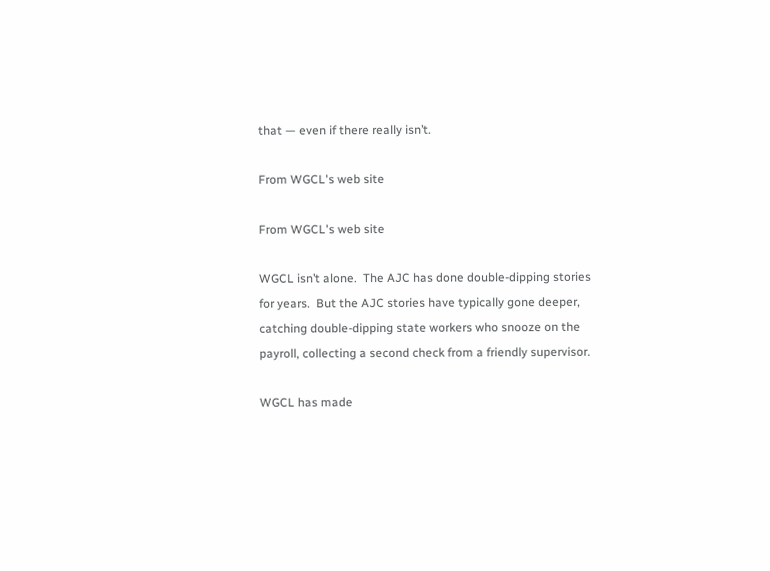that — even if there really isn’t.

From WGCL's web site

From WGCL's web site

WGCL isn’t alone.  The AJC has done double-dipping stories for years.  But the AJC stories have typically gone deeper, catching double-dipping state workers who snooze on the payroll, collecting a second check from a friendly supervisor.

WGCL has made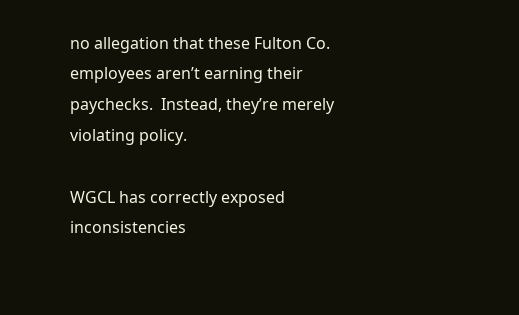no allegation that these Fulton Co. employees aren’t earning their paychecks.  Instead, they’re merely violating policy.

WGCL has correctly exposed inconsistencies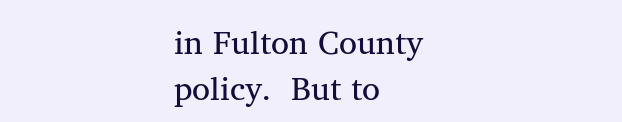in Fulton County policy.  But to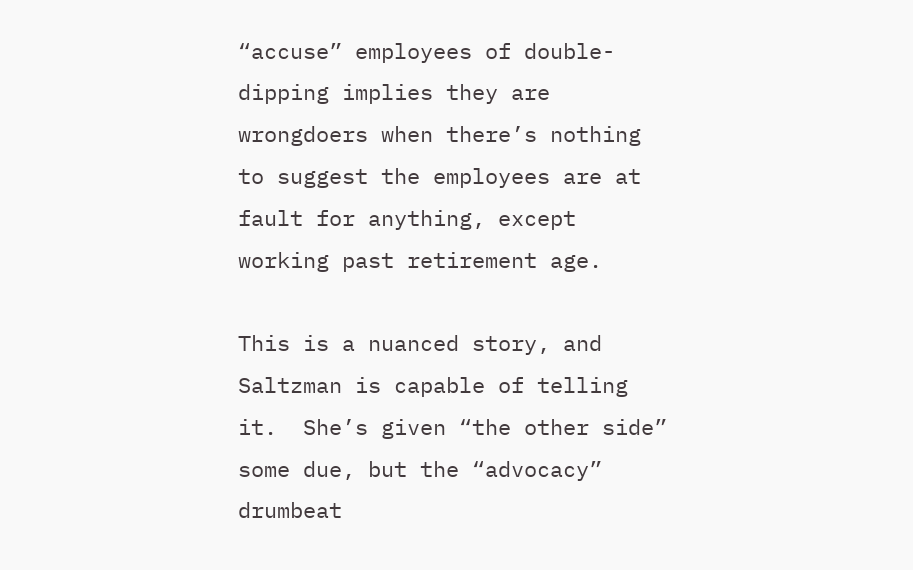“accuse” employees of double-dipping implies they are wrongdoers when there’s nothing to suggest the employees are at fault for anything, except working past retirement age.

This is a nuanced story, and Saltzman is capable of telling it.  She’s given “the other side” some due, but the “advocacy” drumbeat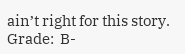ain’t right for this story.   Grade:  B-